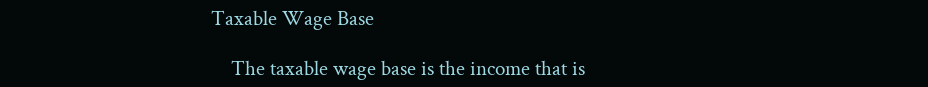Taxable Wage Base

    The taxable wage base is the income that is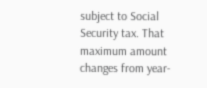subject to Social Security tax. That maximum amount changes from year-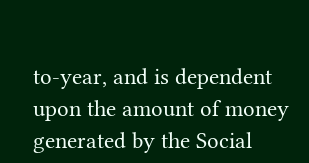to-year, and is dependent upon the amount of money generated by the Social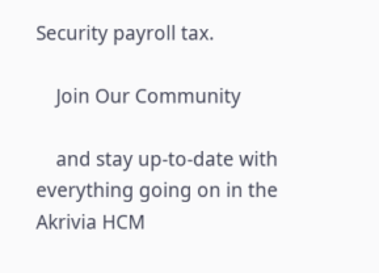Security payroll tax.

    Join Our Community

    and stay up-to-date with everything going on in the Akrivia HCM